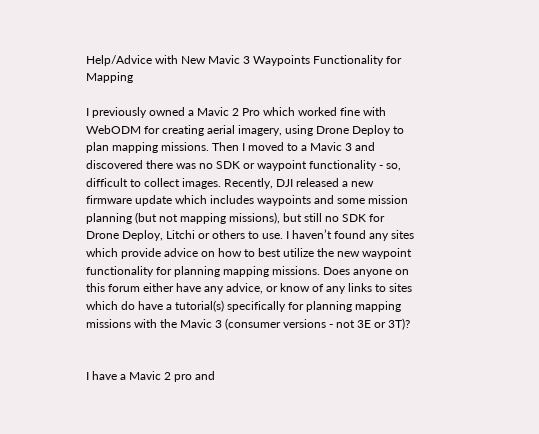Help/Advice with New Mavic 3 Waypoints Functionality for Mapping

I previously owned a Mavic 2 Pro which worked fine with WebODM for creating aerial imagery, using Drone Deploy to plan mapping missions. Then I moved to a Mavic 3 and discovered there was no SDK or waypoint functionality - so, difficult to collect images. Recently, DJI released a new firmware update which includes waypoints and some mission planning (but not mapping missions), but still no SDK for Drone Deploy, Litchi or others to use. I haven’t found any sites which provide advice on how to best utilize the new waypoint functionality for planning mapping missions. Does anyone on this forum either have any advice, or know of any links to sites which do have a tutorial(s) specifically for planning mapping missions with the Mavic 3 (consumer versions - not 3E or 3T)?


I have a Mavic 2 pro and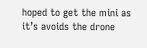hoped to get the mini as it’s avoids the drone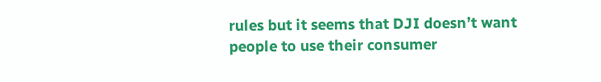rules but it seems that DJI doesn’t want people to use their consumer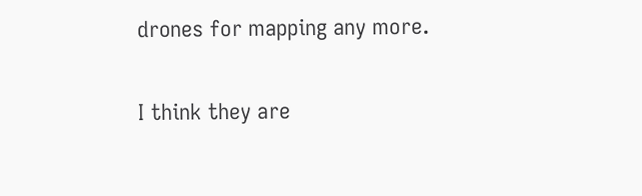drones for mapping any more.

I think they are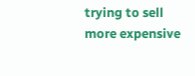trying to sell more expensive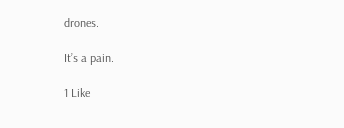drones.

It’s a pain.

1 Like